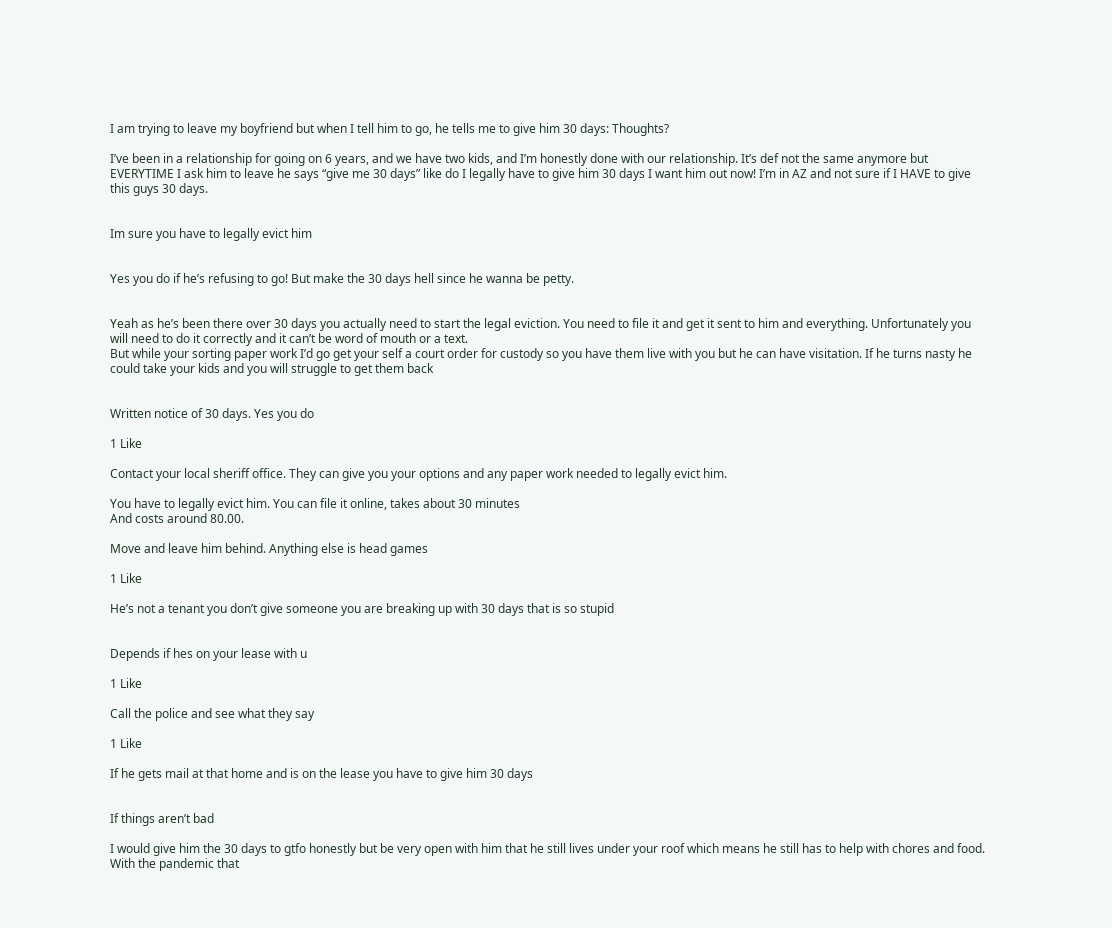I am trying to leave my boyfriend but when I tell him to go, he tells me to give him 30 days: Thoughts?

I’ve been in a relationship for going on 6 years, and we have two kids, and I’m honestly done with our relationship. It’s def not the same anymore but EVERYTIME I ask him to leave he says “give me 30 days” like do I legally have to give him 30 days I want him out now! I’m in AZ and not sure if I HAVE to give this guys 30 days.


Im sure you have to legally evict him


Yes you do if he’s refusing to go! But make the 30 days hell since he wanna be petty.


Yeah as he’s been there over 30 days you actually need to start the legal eviction. You need to file it and get it sent to him and everything. Unfortunately you will need to do it correctly and it can’t be word of mouth or a text.
But while your sorting paper work I’d go get your self a court order for custody so you have them live with you but he can have visitation. If he turns nasty he could take your kids and you will struggle to get them back


Written notice of 30 days. Yes you do

1 Like

Contact your local sheriff office. They can give you your options and any paper work needed to legally evict him.

You have to legally evict him. You can file it online, takes about 30 minutes
And costs around 80.00.

Move and leave him behind. Anything else is head games

1 Like

He’s not a tenant you don’t give someone you are breaking up with 30 days that is so stupid


Depends if hes on your lease with u

1 Like

Call the police and see what they say

1 Like

If he gets mail at that home and is on the lease you have to give him 30 days


If things aren’t bad

I would give him the 30 days to gtfo honestly but be very open with him that he still lives under your roof which means he still has to help with chores and food. With the pandemic that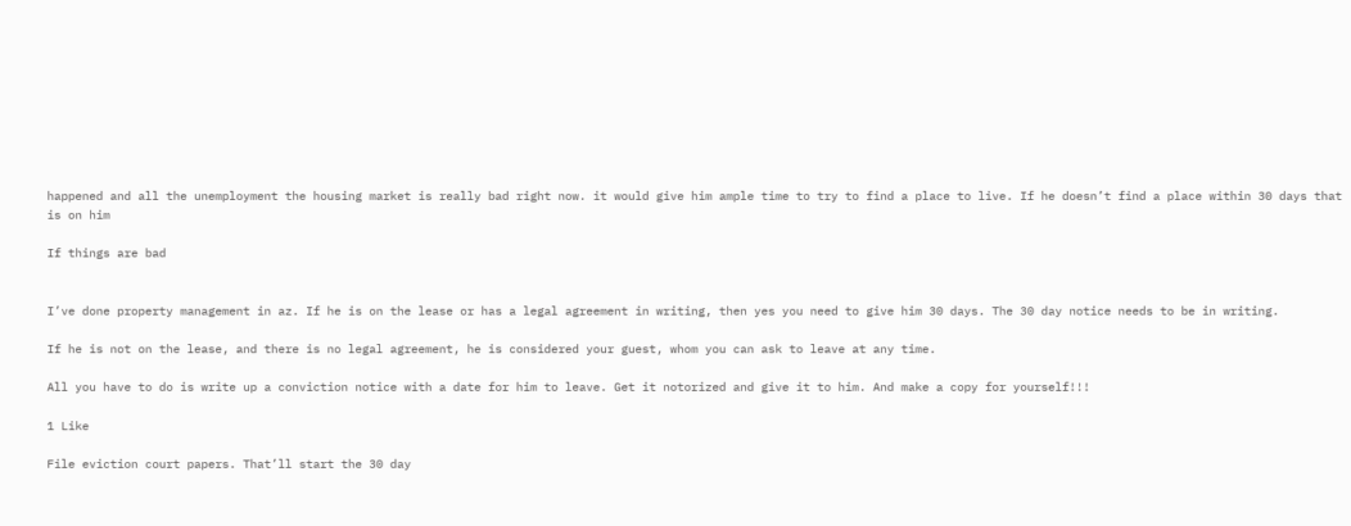happened and all the unemployment the housing market is really bad right now. it would give him ample time to try to find a place to live. If he doesn’t find a place within 30 days that is on him

If things are bad


I’ve done property management in az. If he is on the lease or has a legal agreement in writing, then yes you need to give him 30 days. The 30 day notice needs to be in writing.

If he is not on the lease, and there is no legal agreement, he is considered your guest, whom you can ask to leave at any time.

All you have to do is write up a conviction notice with a date for him to leave. Get it notorized and give it to him. And make a copy for yourself!!!

1 Like

File eviction court papers. That’ll start the 30 day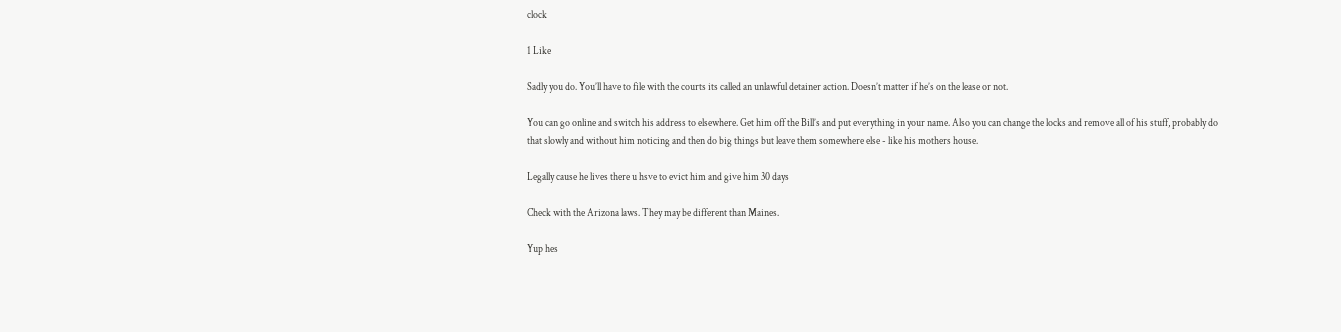clock

1 Like

Sadly you do. You’ll have to file with the courts its called an unlawful detainer action. Doesn’t matter if he’s on the lease or not.

You can go online and switch his address to elsewhere. Get him off the Bill’s and put everything in your name. Also you can change the locks and remove all of his stuff, probably do that slowly and without him noticing and then do big things but leave them somewhere else - like his mothers house.

Legally cause he lives there u hsve to evict him and give him 30 days

Check with the Arizona laws. They may be different than Maines.

Yup hes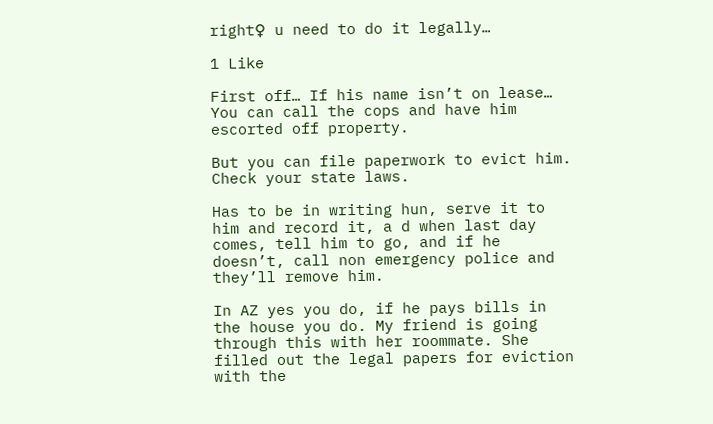right♀ u need to do it legally…

1 Like

First off… If his name isn’t on lease… You can call the cops and have him escorted off property.

But you can file paperwork to evict him. Check your state laws.

Has to be in writing hun, serve it to him and record it, a d when last day comes, tell him to go, and if he doesn’t, call non emergency police and they’ll remove him.

In AZ yes you do, if he pays bills in the house you do. My friend is going through this with her roommate. She filled out the legal papers for eviction with the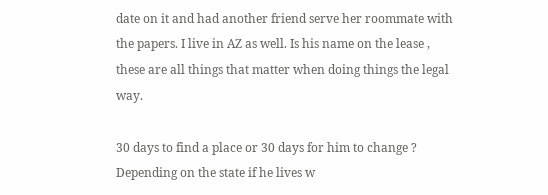date on it and had another friend serve her roommate with the papers. I live in AZ as well. Is his name on the lease , these are all things that matter when doing things the legal way.

30 days to find a place or 30 days for him to change ? Depending on the state if he lives w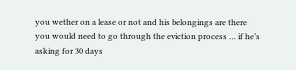you wether on a lease or not and his belongings are there you would need to go through the eviction process … if he’s asking for 30 days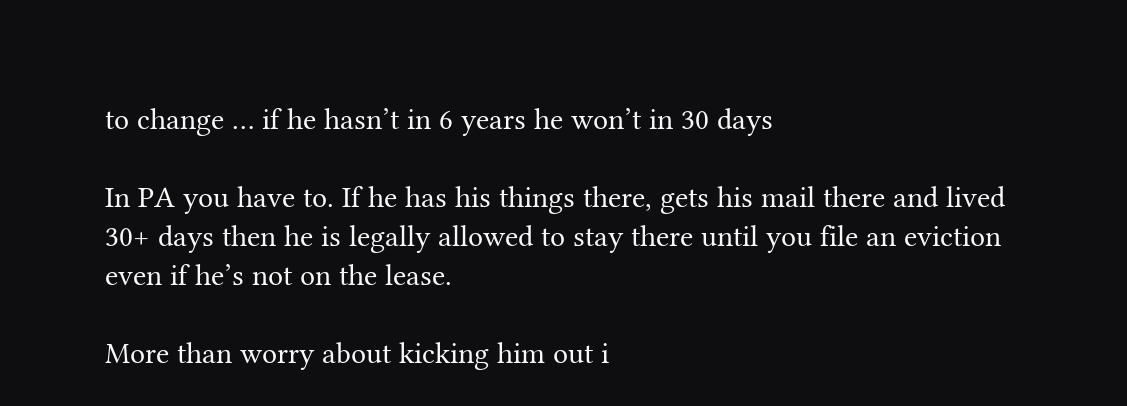to change … if he hasn’t in 6 years he won’t in 30 days

In PA you have to. If he has his things there, gets his mail there and lived 30+ days then he is legally allowed to stay there until you file an eviction even if he’s not on the lease.

More than worry about kicking him out i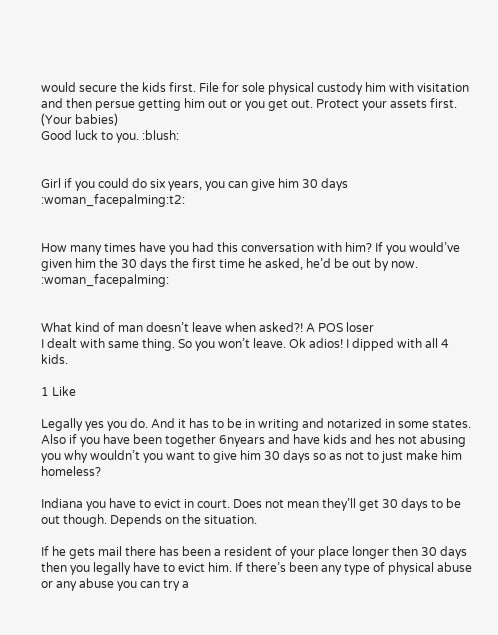would secure the kids first. File for sole physical custody him with visitation and then persue getting him out or you get out. Protect your assets first. (Your babies)
Good luck to you. :blush:


Girl if you could do six years, you can give him 30 days :woman_facepalming:t2:


How many times have you had this conversation with him? If you would’ve given him the 30 days the first time he asked, he’d be out by now. :woman_facepalming:


What kind of man doesn’t leave when asked?! A POS loser
I dealt with same thing. So you won’t leave. Ok adios! I dipped with all 4 kids.

1 Like

Legally yes you do. And it has to be in writing and notarized in some states. Also if you have been together 6nyears and have kids and hes not abusing you why wouldn’t you want to give him 30 days so as not to just make him homeless?

Indiana you have to evict in court. Does not mean they’ll get 30 days to be out though. Depends on the situation.

If he gets mail there has been a resident of your place longer then 30 days then you legally have to evict him. If there’s been any type of physical abuse or any abuse you can try a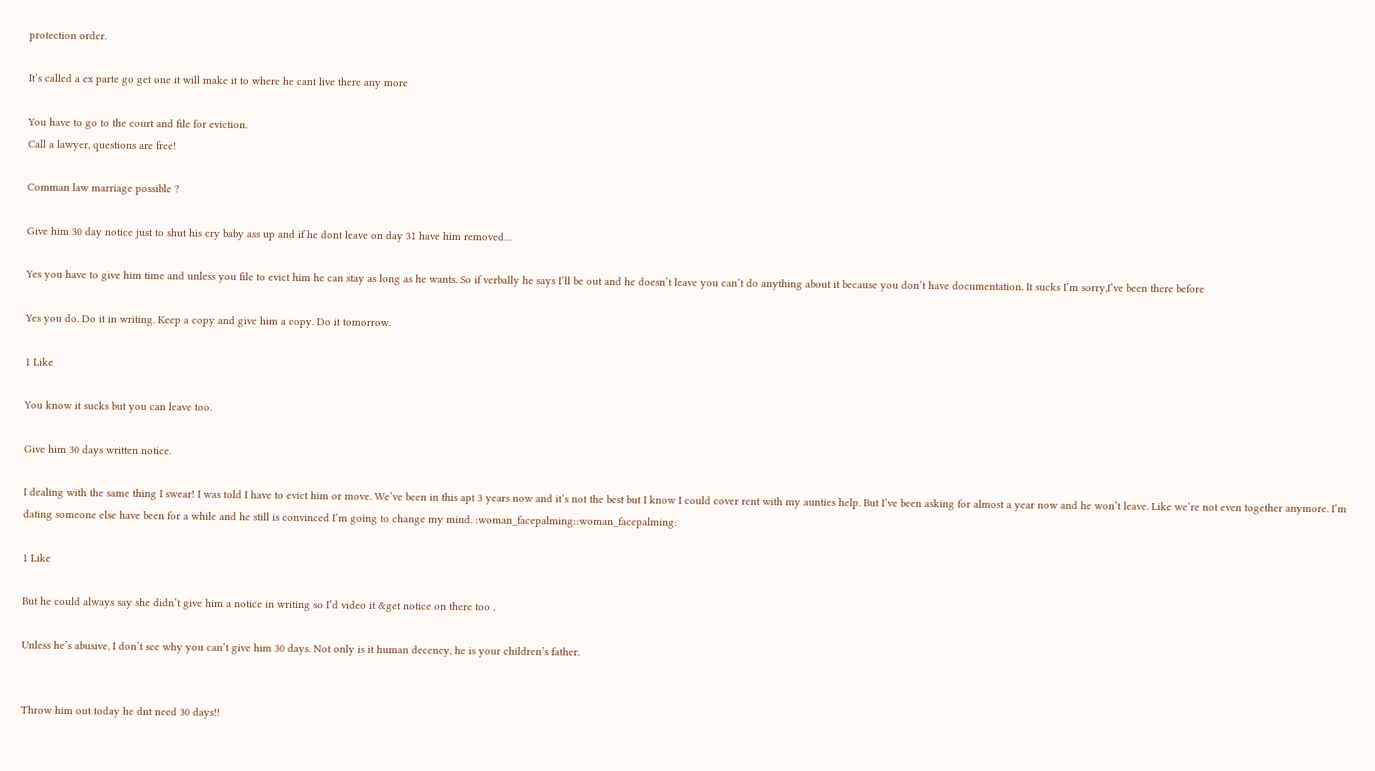protection order.

It’s called a ex parte go get one it will make it to where he cant live there any more

You have to go to the court and file for eviction.
Call a lawyer, questions are free!

Comman law marriage possible ?

Give him 30 day notice just to shut his cry baby ass up and if he dont leave on day 31 have him removed…

Yes you have to give him time and unless you file to evict him he can stay as long as he wants. So if verbally he says I’ll be out and he doesn’t leave you can’t do anything about it because you don’t have documentation. It sucks I’m sorry,I’ve been there before

Yes you do. Do it in writing. Keep a copy and give him a copy. Do it tomorrow.

1 Like

You know it sucks but you can leave too.

Give him 30 days written notice.

I dealing with the same thing I swear! I was told I have to evict him or move. We’ve been in this apt 3 years now and it’s not the best but I know I could cover rent with my aunties help. But I’ve been asking for almost a year now and he won’t leave. Like we’re not even together anymore. I’m dating someone else have been for a while and he still is convinced I’m going to change my mind. :woman_facepalming::woman_facepalming:

1 Like

But he could always say she didn’t give him a notice in writing so I’d video it &get notice on there too .

Unless he’s abusive, I don’t see why you can’t give him 30 days. Not only is it human decency, he is your children’s father.


Throw him out today he dnt need 30 days!!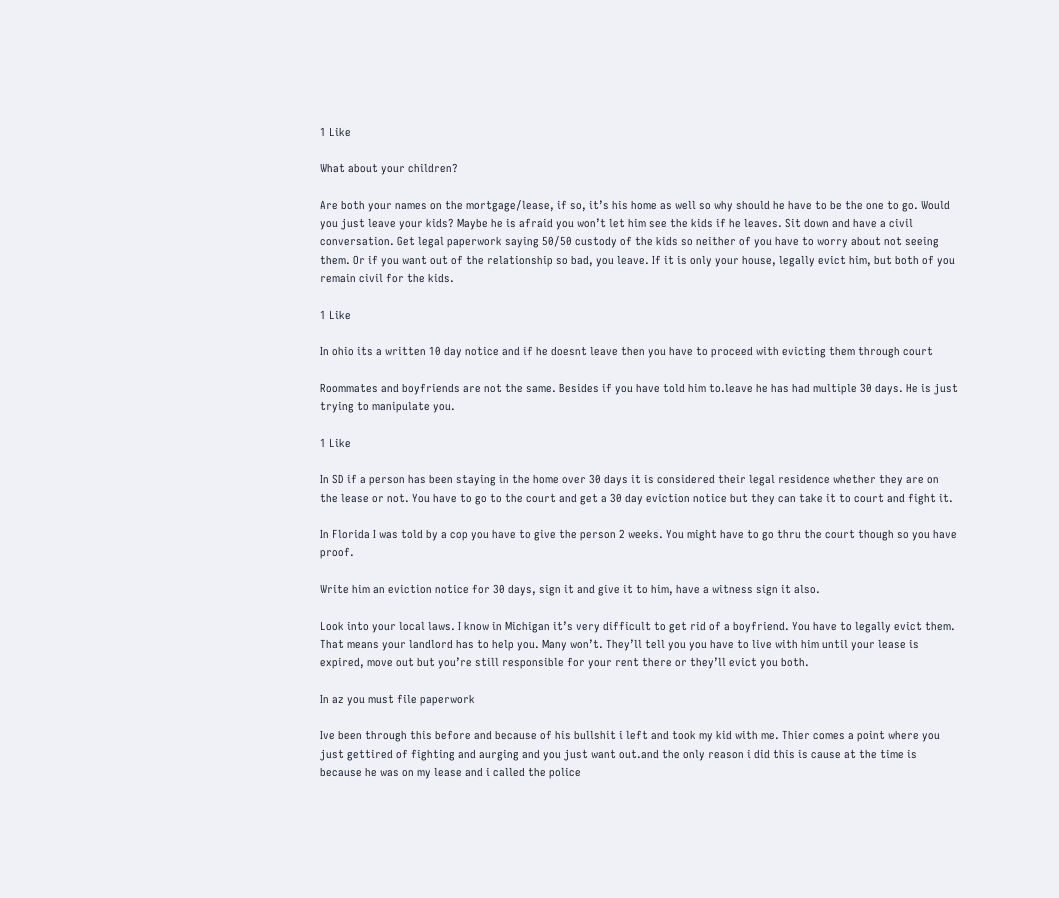1 Like

What about your children?

Are both your names on the mortgage/lease, if so, it’s his home as well so why should he have to be the one to go. Would you just leave your kids? Maybe he is afraid you won’t let him see the kids if he leaves. Sit down and have a civil conversation. Get legal paperwork saying 50/50 custody of the kids so neither of you have to worry about not seeing them. Or if you want out of the relationship so bad, you leave. If it is only your house, legally evict him, but both of you remain civil for the kids.

1 Like

In ohio its a written 10 day notice and if he doesnt leave then you have to proceed with evicting them through court

Roommates and boyfriends are not the same. Besides if you have told him to.leave he has had multiple 30 days. He is just trying to manipulate you.

1 Like

In SD if a person has been staying in the home over 30 days it is considered their legal residence whether they are on the lease or not. You have to go to the court and get a 30 day eviction notice but they can take it to court and fight it.

In Florida I was told by a cop you have to give the person 2 weeks. You might have to go thru the court though so you have proof.

Write him an eviction notice for 30 days, sign it and give it to him, have a witness sign it also.

Look into your local laws. I know in Michigan it’s very difficult to get rid of a boyfriend. You have to legally evict them. That means your landlord has to help you. Many won’t. They’ll tell you you have to live with him until your lease is expired, move out but you’re still responsible for your rent there or they’ll evict you both.

In az you must file paperwork

Ive been through this before and because of his bullshit i left and took my kid with me. Thier comes a point where you just gettired of fighting and aurging and you just want out.and the only reason i did this is cause at the time is because he was on my lease and i called the police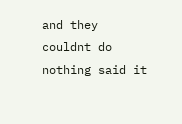and they couldnt do nothing said it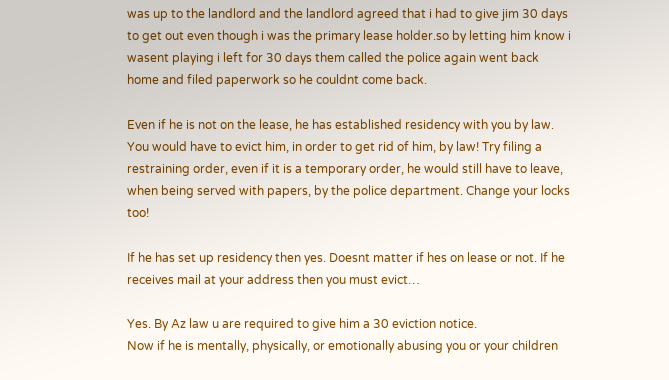was up to the landlord and the landlord agreed that i had to give jim 30 days to get out even though i was the primary lease holder.so by letting him know i wasent playing i left for 30 days them called the police again went back home and filed paperwork so he couldnt come back.

Even if he is not on the lease, he has established residency with you by law. You would have to evict him, in order to get rid of him, by law! Try filing a restraining order, even if it is a temporary order, he would still have to leave, when being served with papers, by the police department. Change your locks too!

If he has set up residency then yes. Doesnt matter if hes on lease or not. If he receives mail at your address then you must evict…

Yes. By Az law u are required to give him a 30 eviction notice.
Now if he is mentally, physically, or emotionally abusing you or your children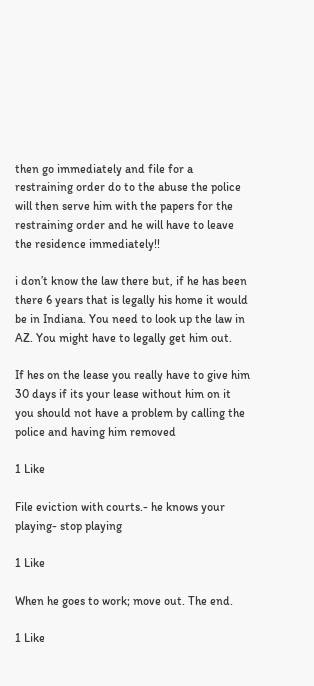then go immediately and file for a restraining order do to the abuse the police will then serve him with the papers for the restraining order and he will have to leave the residence immediately!!

i don’t know the law there but, if he has been there 6 years that is legally his home it would be in Indiana. You need to look up the law in AZ. You might have to legally get him out.

If hes on the lease you really have to give him 30 days if its your lease without him on it you should not have a problem by calling the police and having him removed

1 Like

File eviction with courts.- he knows your playing- stop playing

1 Like

When he goes to work; move out. The end.

1 Like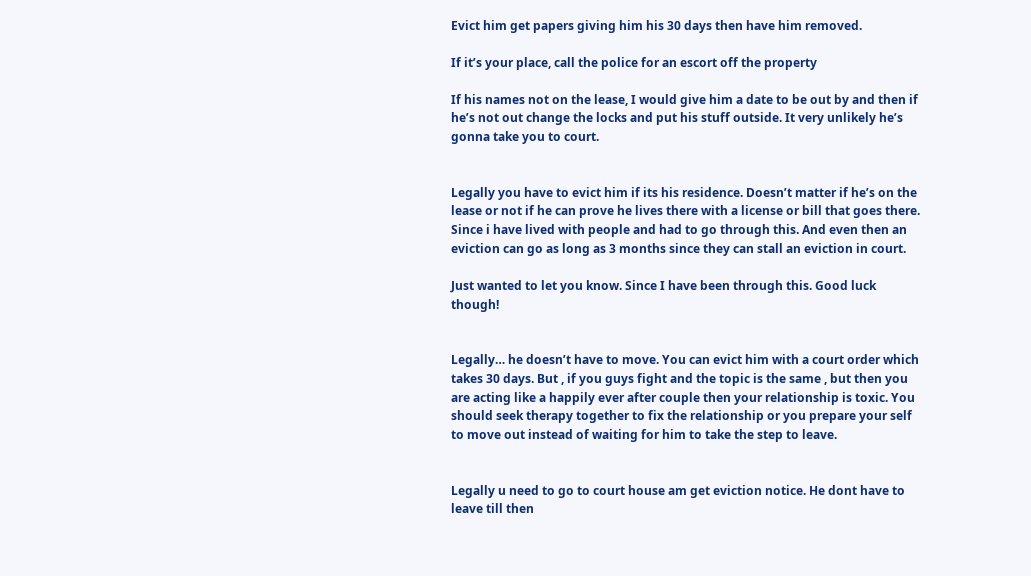Evict him get papers giving him his 30 days then have him removed.

If it’s your place, call the police for an escort off the property

If his names not on the lease, I would give him a date to be out by and then if he’s not out change the locks and put his stuff outside. It very unlikely he’s gonna take you to court.


Legally you have to evict him if its his residence. Doesn’t matter if he’s on the lease or not if he can prove he lives there with a license or bill that goes there. Since i have lived with people and had to go through this. And even then an eviction can go as long as 3 months since they can stall an eviction in court.

Just wanted to let you know. Since I have been through this. Good luck though!


Legally… he doesn’t have to move. You can evict him with a court order which takes 30 days. But , if you guys fight and the topic is the same , but then you are acting like a happily ever after couple then your relationship is toxic. You should seek therapy together to fix the relationship or you prepare your self to move out instead of waiting for him to take the step to leave.


Legally u need to go to court house am get eviction notice. He dont have to leave till then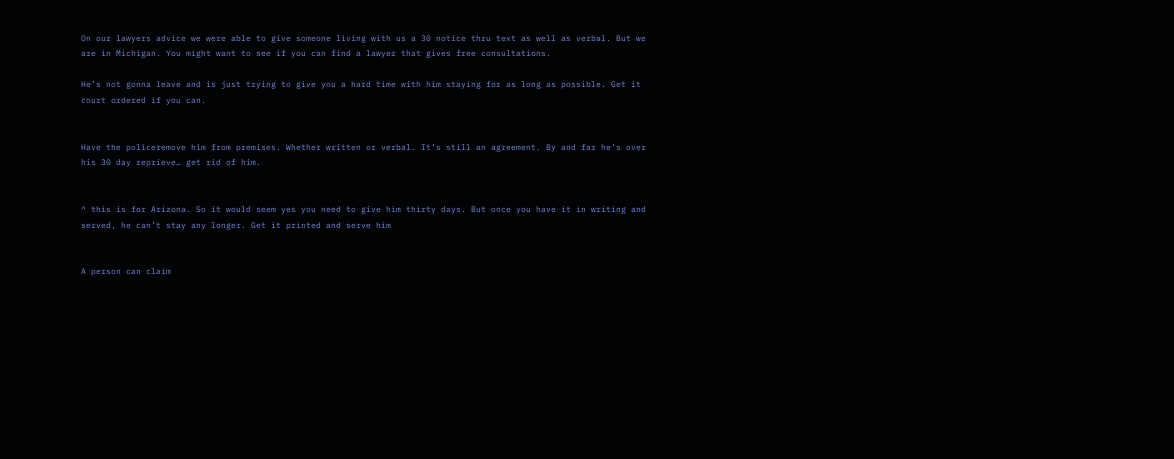On our lawyers advice we were able to give someone living with us a 30 notice thru text as well as verbal. But we are in Michigan. You might want to see if you can find a lawyer that gives free consultations.

He’s not gonna leave and is just trying to give you a hard time with him staying for as long as possible. Get it court ordered if you can.


Have the policeremove him from premises. Whether written or verbal. It’s still an agreement. By and far he’s over his 30 day reprieve… get rid of him.


^ this is for Arizona. So it would seem yes you need to give him thirty days. But once you have it in writing and served, he can’t stay any longer. Get it printed and serve him


A person can claim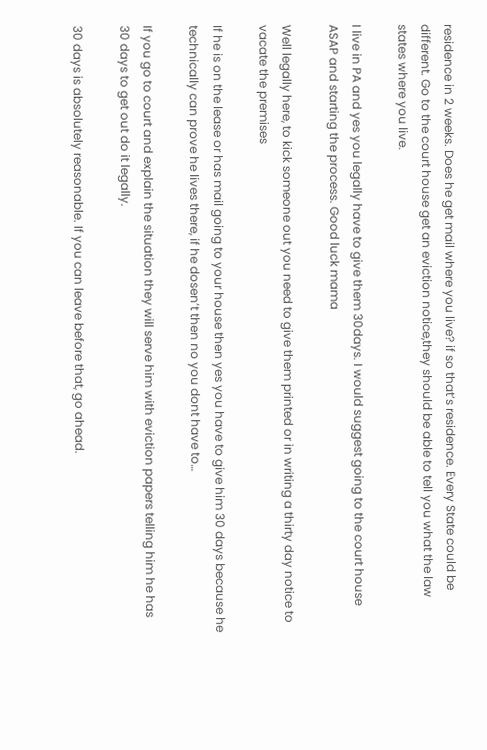residence in 2 weeks. Does he get mail where you live? if so that’s residence. Every State could be different. Go to the court house get an eviction notice,they should be able to tell you what the law states where you live.

I live in PA and yes you legally have to give them 30days. I would suggest going to the court house ASAP and starting the process. Good luck mama

Well legally here, to kick someone out you need to give them printed or in writing a thirty day notice to vacate the premises

If he is on the lease or has mail going to your house then yes you have to give him 30 days because he technically can prove he lives there, if he dosen’t then no you dont have to…

If you go to court and explain the situation they will serve him with eviction papers telling him he has 30 days to get out do it legally.

30 days is absolutely reasonable. If you can leave before that, go ahead.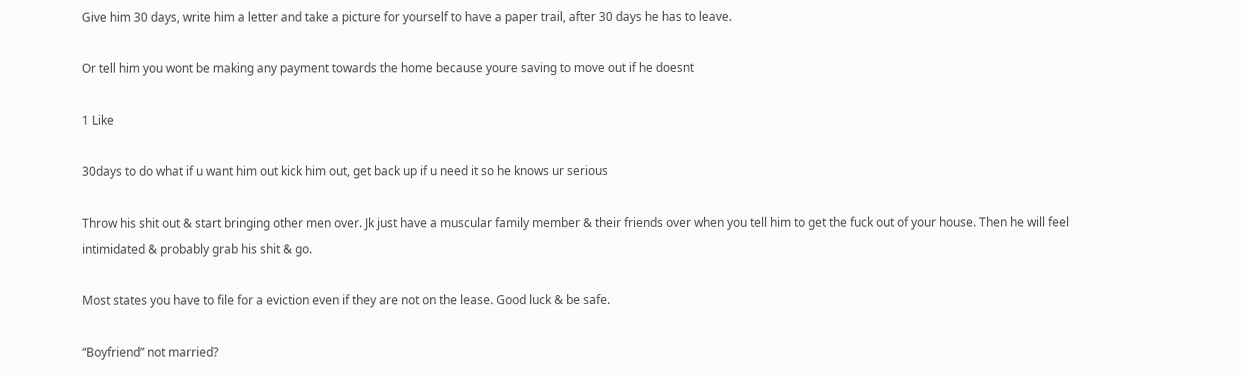Give him 30 days, write him a letter and take a picture for yourself to have a paper trail, after 30 days he has to leave.

Or tell him you wont be making any payment towards the home because youre saving to move out if he doesnt

1 Like

30days to do what if u want him out kick him out, get back up if u need it so he knows ur serious

Throw his shit out & start bringing other men over. Jk just have a muscular family member & their friends over when you tell him to get the fuck out of your house. Then he will feel intimidated & probably grab his shit & go.

Most states you have to file for a eviction even if they are not on the lease. Good luck & be safe.

“Boyfriend” not married?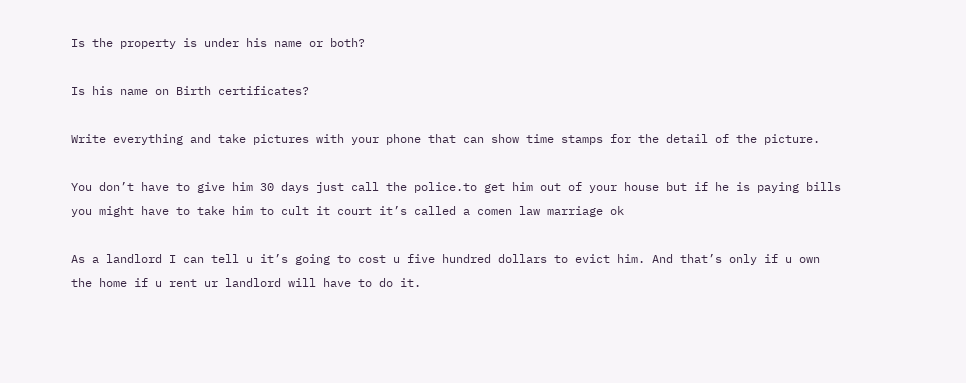Is the property is under his name or both?

Is his name on Birth certificates?

Write everything and take pictures with your phone that can show time stamps for the detail of the picture.

You don’t have to give him 30 days just call the police.to get him out of your house but if he is paying bills you might have to take him to cult it court it’s called a comen law marriage ok

As a landlord I can tell u it’s going to cost u five hundred dollars to evict him. And that’s only if u own the home if u rent ur landlord will have to do it.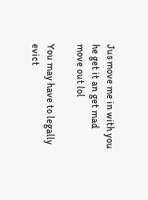Jus move me in with you he get it an get mad move out lol

You may have to legally evict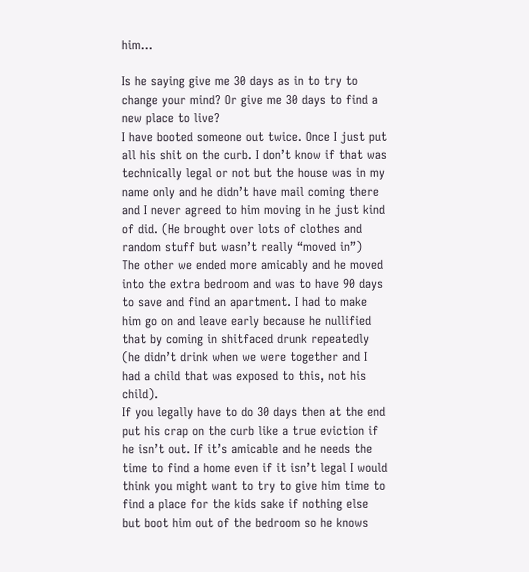him…

Is he saying give me 30 days as in to try to change your mind? Or give me 30 days to find a new place to live?
I have booted someone out twice. Once I just put all his shit on the curb. I don’t know if that was technically legal or not but the house was in my name only and he didn’t have mail coming there and I never agreed to him moving in he just kind of did. (He brought over lots of clothes and random stuff but wasn’t really “moved in”)
The other we ended more amicably and he moved into the extra bedroom and was to have 90 days to save and find an apartment. I had to make him go on and leave early because he nullified that by coming in shitfaced drunk repeatedly (he didn’t drink when we were together and I had a child that was exposed to this, not his child).
If you legally have to do 30 days then at the end put his crap on the curb like a true eviction if he isn’t out. If it’s amicable and he needs the time to find a home even if it isn’t legal I would think you might want to try to give him time to find a place for the kids sake if nothing else but boot him out of the bedroom so he knows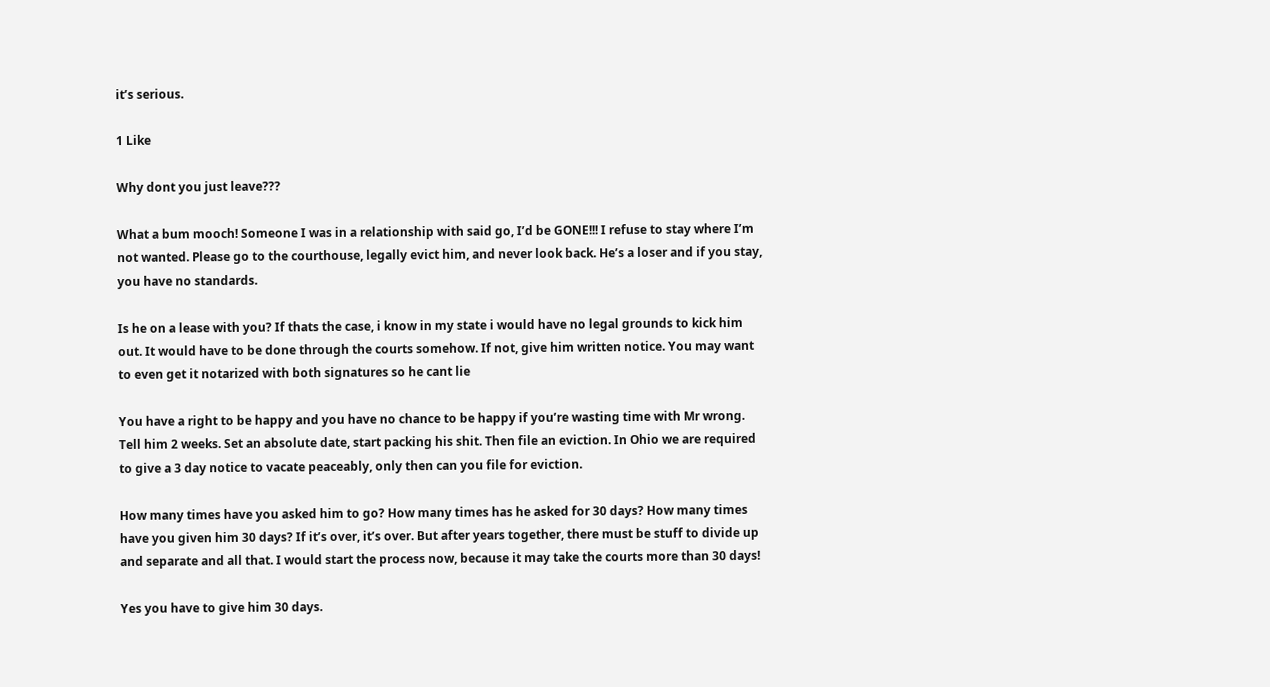it’s serious.

1 Like

Why dont you just leave???

What a bum mooch! Someone I was in a relationship with said go, I’d be GONE!!! I refuse to stay where I’m not wanted. Please go to the courthouse, legally evict him, and never look back. He’s a loser and if you stay, you have no standards.

Is he on a lease with you? If thats the case, i know in my state i would have no legal grounds to kick him out. It would have to be done through the courts somehow. If not, give him written notice. You may want to even get it notarized with both signatures so he cant lie

You have a right to be happy and you have no chance to be happy if you’re wasting time with Mr wrong. Tell him 2 weeks. Set an absolute date, start packing his shit. Then file an eviction. In Ohio we are required to give a 3 day notice to vacate peaceably, only then can you file for eviction.

How many times have you asked him to go? How many times has he asked for 30 days? How many times have you given him 30 days? If it’s over, it’s over. But after years together, there must be stuff to divide up and separate and all that. I would start the process now, because it may take the courts more than 30 days!

Yes you have to give him 30 days.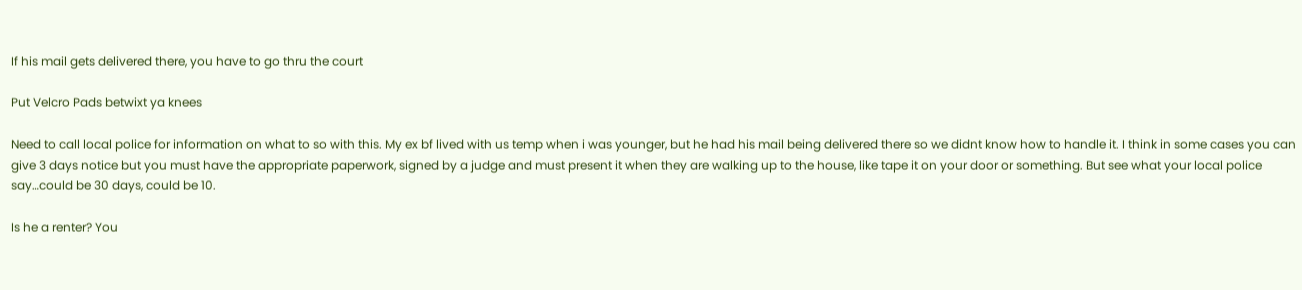If his mail gets delivered there, you have to go thru the court

Put Velcro Pads betwixt ya knees

Need to call local police for information on what to so with this. My ex bf lived with us temp when i was younger, but he had his mail being delivered there so we didnt know how to handle it. I think in some cases you can give 3 days notice but you must have the appropriate paperwork, signed by a judge and must present it when they are walking up to the house, like tape it on your door or something. But see what your local police say…could be 30 days, could be 10.

Is he a renter? You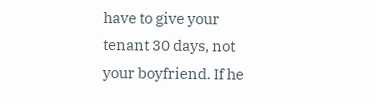have to give your tenant 30 days, not your boyfriend. If he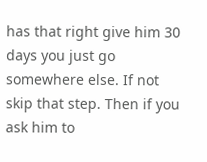has that right give him 30 days you just go somewhere else. If not skip that step. Then if you ask him to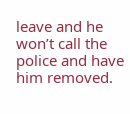leave and he won’t call the police and have him removed.